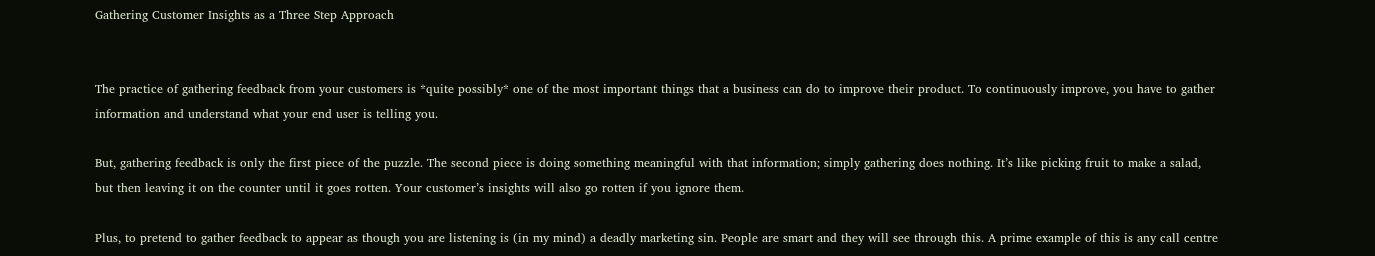Gathering Customer Insights as a Three Step Approach


The practice of gathering feedback from your customers is *quite possibly* one of the most important things that a business can do to improve their product. To continuously improve, you have to gather information and understand what your end user is telling you.

But, gathering feedback is only the first piece of the puzzle. The second piece is doing something meaningful with that information; simply gathering does nothing. It’s like picking fruit to make a salad, but then leaving it on the counter until it goes rotten. Your customer’s insights will also go rotten if you ignore them.

Plus, to pretend to gather feedback to appear as though you are listening is (in my mind) a deadly marketing sin. People are smart and they will see through this. A prime example of this is any call centre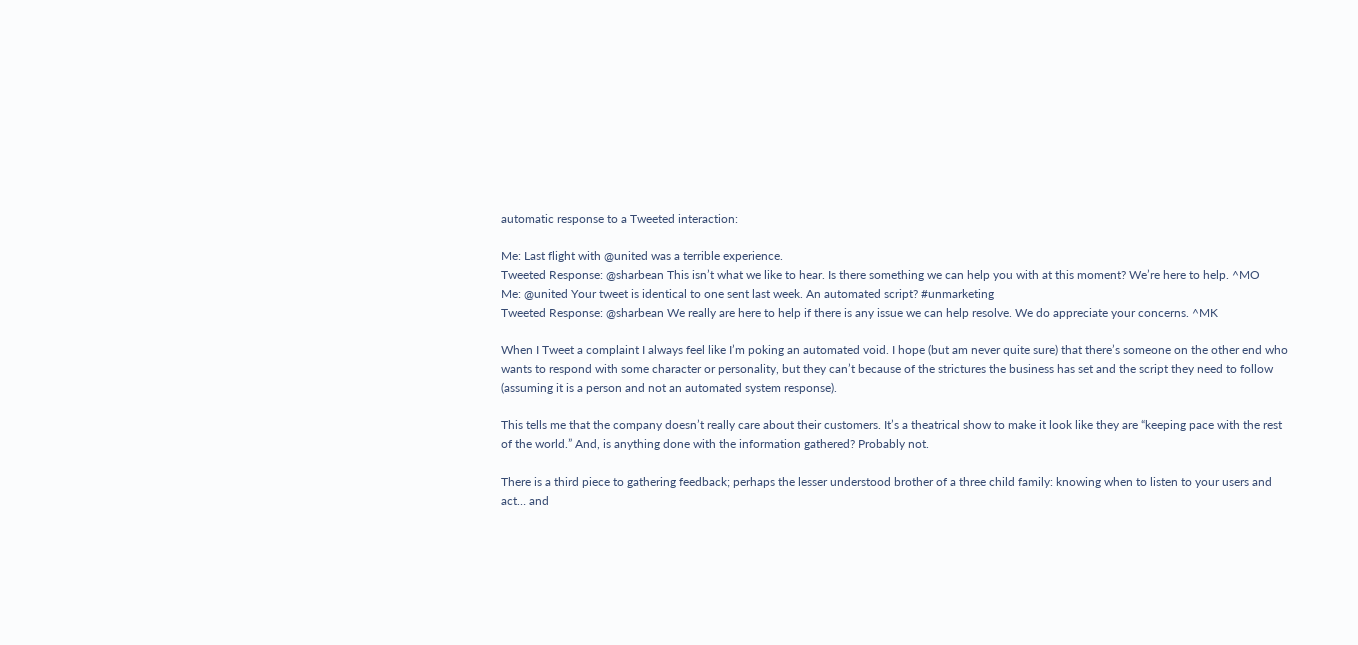automatic response to a Tweeted interaction:

Me: Last flight with @united was a terrible experience.
Tweeted Response: @sharbean This isn’t what we like to hear. Is there something we can help you with at this moment? We’re here to help. ^MO
Me: @united Your tweet is identical to one sent last week. An automated script? #unmarketing
Tweeted Response: @sharbean We really are here to help if there is any issue we can help resolve. We do appreciate your concerns. ^MK

When I Tweet a complaint I always feel like I’m poking an automated void. I hope (but am never quite sure) that there’s someone on the other end who wants to respond with some character or personality, but they can’t because of the strictures the business has set and the script they need to follow (assuming it is a person and not an automated system response).

This tells me that the company doesn’t really care about their customers. It’s a theatrical show to make it look like they are “keeping pace with the rest of the world.” And, is anything done with the information gathered? Probably not.

There is a third piece to gathering feedback; perhaps the lesser understood brother of a three child family: knowing when to listen to your users and act… and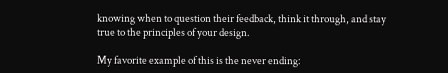knowing when to question their feedback, think it through, and stay true to the principles of your design.

My favorite example of this is the never ending: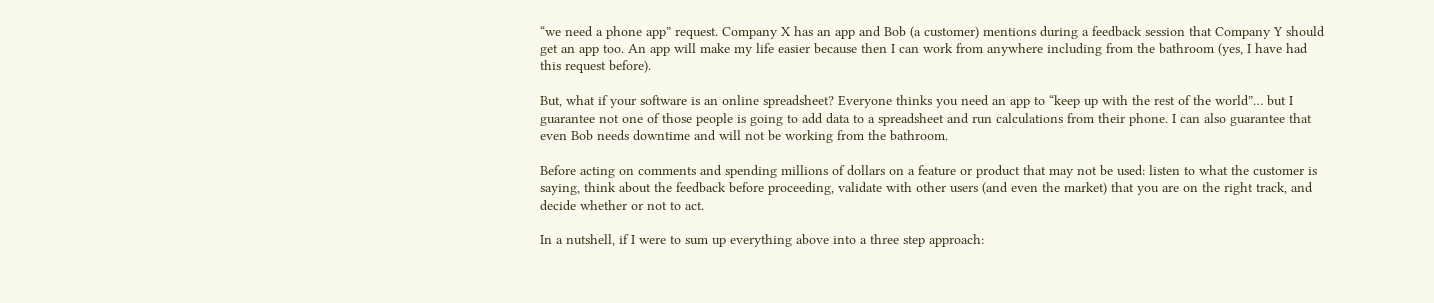“we need a phone app” request. Company X has an app and Bob (a customer) mentions during a feedback session that Company Y should get an app too. An app will make my life easier because then I can work from anywhere including from the bathroom (yes, I have had this request before).

But, what if your software is an online spreadsheet? Everyone thinks you need an app to “keep up with the rest of the world”… but I guarantee not one of those people is going to add data to a spreadsheet and run calculations from their phone. I can also guarantee that even Bob needs downtime and will not be working from the bathroom.

Before acting on comments and spending millions of dollars on a feature or product that may not be used: listen to what the customer is saying, think about the feedback before proceeding, validate with other users (and even the market) that you are on the right track, and decide whether or not to act.

In a nutshell, if I were to sum up everything above into a three step approach: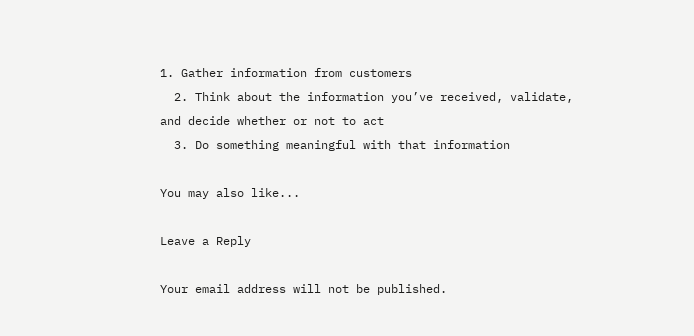1. Gather information from customers
  2. Think about the information you’ve received, validate, and decide whether or not to act
  3. Do something meaningful with that information

You may also like...

Leave a Reply

Your email address will not be published.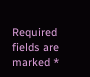Required fields are marked *